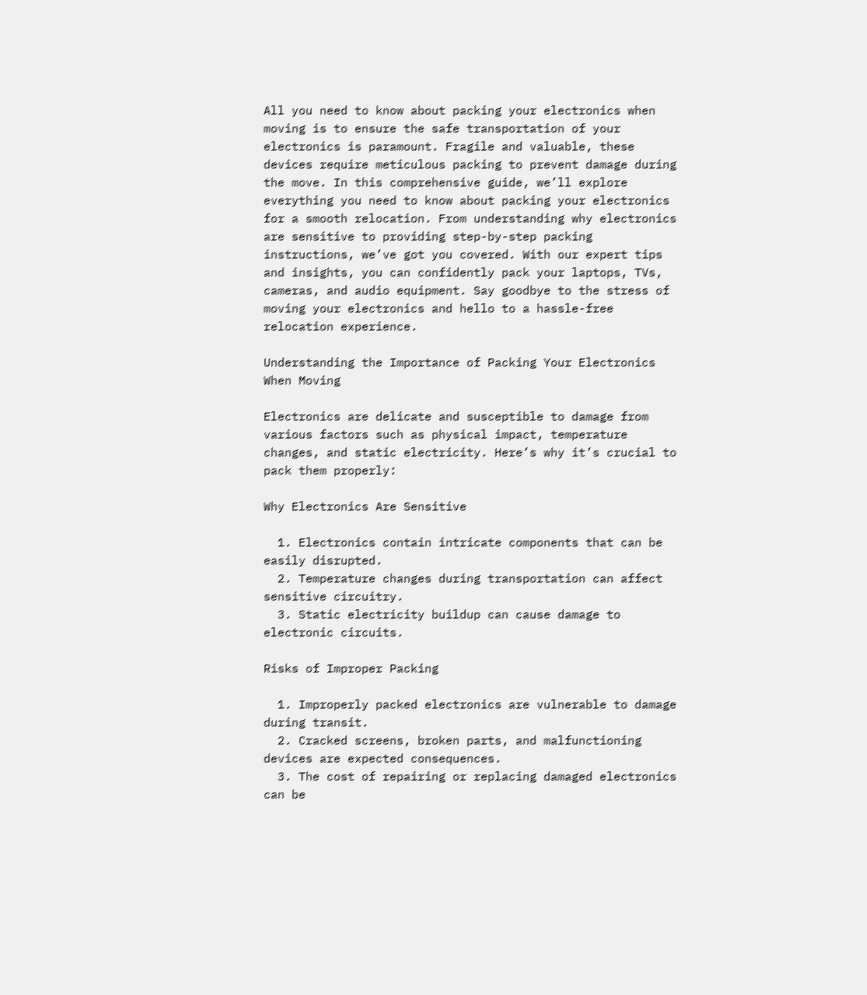All you need to know about packing your electronics when moving is to ensure the safe transportation of your electronics is paramount. Fragile and valuable, these devices require meticulous packing to prevent damage during the move. In this comprehensive guide, we’ll explore everything you need to know about packing your electronics for a smooth relocation. From understanding why electronics are sensitive to providing step-by-step packing instructions, we’ve got you covered. With our expert tips and insights, you can confidently pack your laptops, TVs, cameras, and audio equipment. Say goodbye to the stress of moving your electronics and hello to a hassle-free relocation experience.

Understanding the Importance of Packing Your Electronics When Moving

Electronics are delicate and susceptible to damage from various factors such as physical impact, temperature changes, and static electricity. Here’s why it’s crucial to pack them properly:

Why Electronics Are Sensitive

  1. Electronics contain intricate components that can be easily disrupted.
  2. Temperature changes during transportation can affect sensitive circuitry.
  3. Static electricity buildup can cause damage to electronic circuits.

Risks of Improper Packing

  1. Improperly packed electronics are vulnerable to damage during transit.
  2. Cracked screens, broken parts, and malfunctioning devices are expected consequences.
  3. The cost of repairing or replacing damaged electronics can be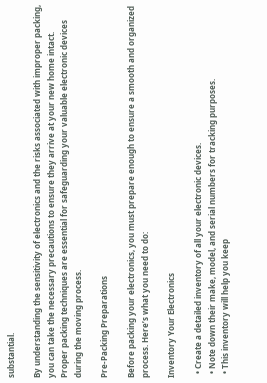substantial.

By understanding the sensitivity of electronics and the risks associated with improper packing, you can take the necessary precautions to ensure they arrive at your new home intact. Proper packing techniques are essential for safeguarding your valuable electronic devices during the moving process.

Pre-Packing Preparations

Before packing your electronics, you must prepare enough to ensure a smooth and organized process. Here’s what you need to do:

Inventory Your Electronics

  • Create a detailed inventory of all your electronic devices.
  • Note down their make, model, and serial numbers for tracking purposes.
  • This inventory will help you keep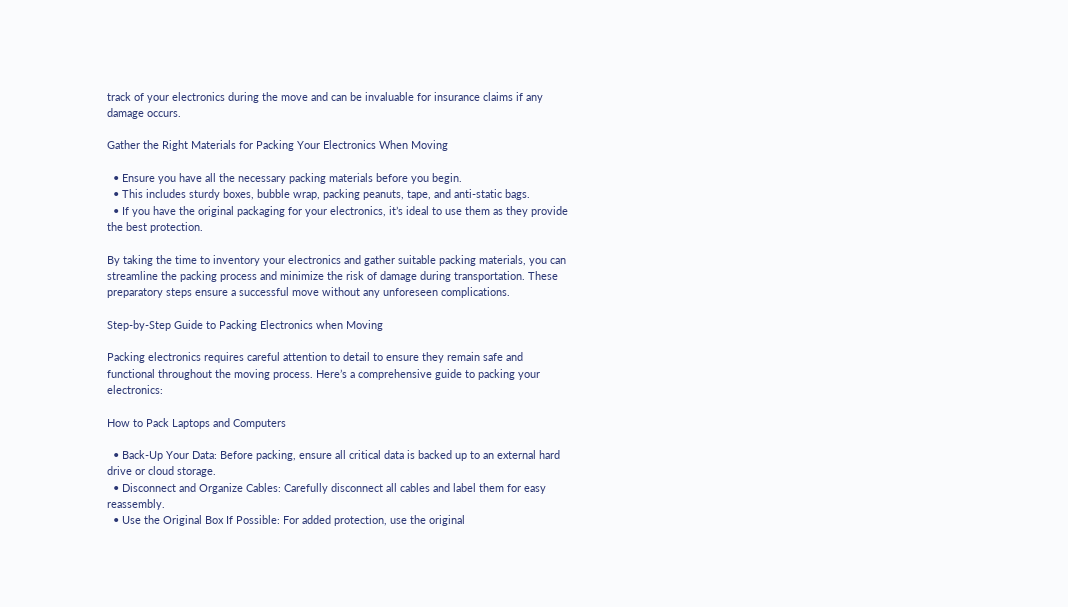track of your electronics during the move and can be invaluable for insurance claims if any damage occurs.

Gather the Right Materials for Packing Your Electronics When Moving

  • Ensure you have all the necessary packing materials before you begin.
  • This includes sturdy boxes, bubble wrap, packing peanuts, tape, and anti-static bags.
  • If you have the original packaging for your electronics, it’s ideal to use them as they provide the best protection.

By taking the time to inventory your electronics and gather suitable packing materials, you can streamline the packing process and minimize the risk of damage during transportation. These preparatory steps ensure a successful move without any unforeseen complications.

Step-by-Step Guide to Packing Electronics when Moving

Packing electronics requires careful attention to detail to ensure they remain safe and functional throughout the moving process. Here’s a comprehensive guide to packing your electronics:

How to Pack Laptops and Computers

  • Back-Up Your Data: Before packing, ensure all critical data is backed up to an external hard drive or cloud storage.
  • Disconnect and Organize Cables: Carefully disconnect all cables and label them for easy reassembly.
  • Use the Original Box If Possible: For added protection, use the original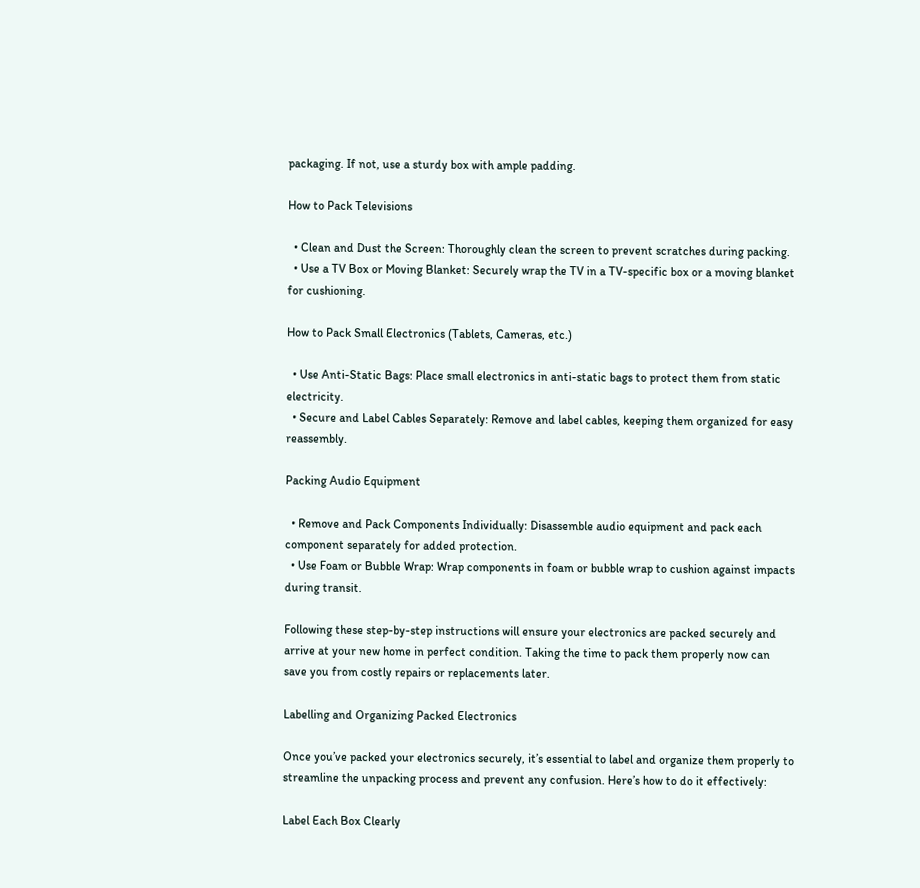packaging. If not, use a sturdy box with ample padding.

How to Pack Televisions

  • Clean and Dust the Screen: Thoroughly clean the screen to prevent scratches during packing.
  • Use a TV Box or Moving Blanket: Securely wrap the TV in a TV-specific box or a moving blanket for cushioning.

How to Pack Small Electronics (Tablets, Cameras, etc.)

  • Use Anti-Static Bags: Place small electronics in anti-static bags to protect them from static electricity.
  • Secure and Label Cables Separately: Remove and label cables, keeping them organized for easy reassembly.

Packing Audio Equipment

  • Remove and Pack Components Individually: Disassemble audio equipment and pack each component separately for added protection.
  • Use Foam or Bubble Wrap: Wrap components in foam or bubble wrap to cushion against impacts during transit.

Following these step-by-step instructions will ensure your electronics are packed securely and arrive at your new home in perfect condition. Taking the time to pack them properly now can save you from costly repairs or replacements later.

Labelling and Organizing Packed Electronics

Once you’ve packed your electronics securely, it’s essential to label and organize them properly to streamline the unpacking process and prevent any confusion. Here’s how to do it effectively:

Label Each Box Clearly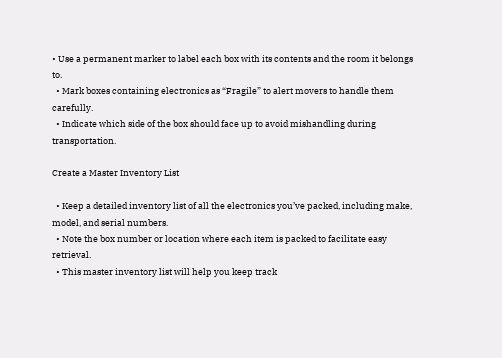• Use a permanent marker to label each box with its contents and the room it belongs to.
  • Mark boxes containing electronics as “Fragile” to alert movers to handle them carefully.
  • Indicate which side of the box should face up to avoid mishandling during transportation.

Create a Master Inventory List

  • Keep a detailed inventory list of all the electronics you’ve packed, including make, model, and serial numbers.
  • Note the box number or location where each item is packed to facilitate easy retrieval.
  • This master inventory list will help you keep track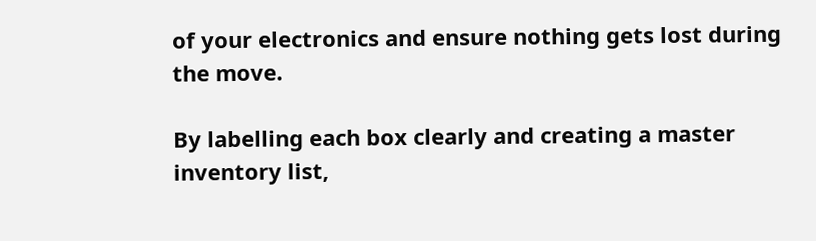of your electronics and ensure nothing gets lost during the move.

By labelling each box clearly and creating a master inventory list,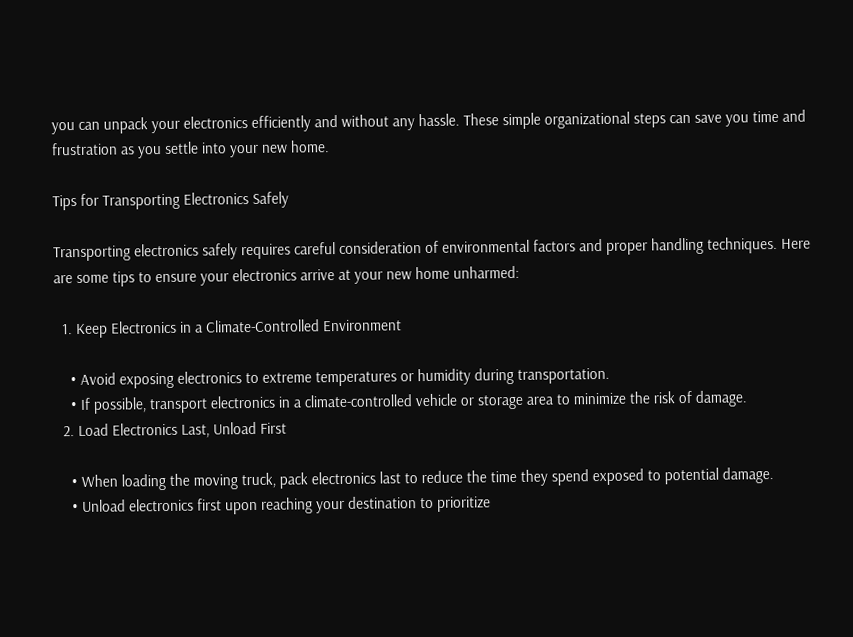you can unpack your electronics efficiently and without any hassle. These simple organizational steps can save you time and frustration as you settle into your new home.

Tips for Transporting Electronics Safely

Transporting electronics safely requires careful consideration of environmental factors and proper handling techniques. Here are some tips to ensure your electronics arrive at your new home unharmed:

  1. Keep Electronics in a Climate-Controlled Environment

    • Avoid exposing electronics to extreme temperatures or humidity during transportation.
    • If possible, transport electronics in a climate-controlled vehicle or storage area to minimize the risk of damage.
  2. Load Electronics Last, Unload First

    • When loading the moving truck, pack electronics last to reduce the time they spend exposed to potential damage.
    • Unload electronics first upon reaching your destination to prioritize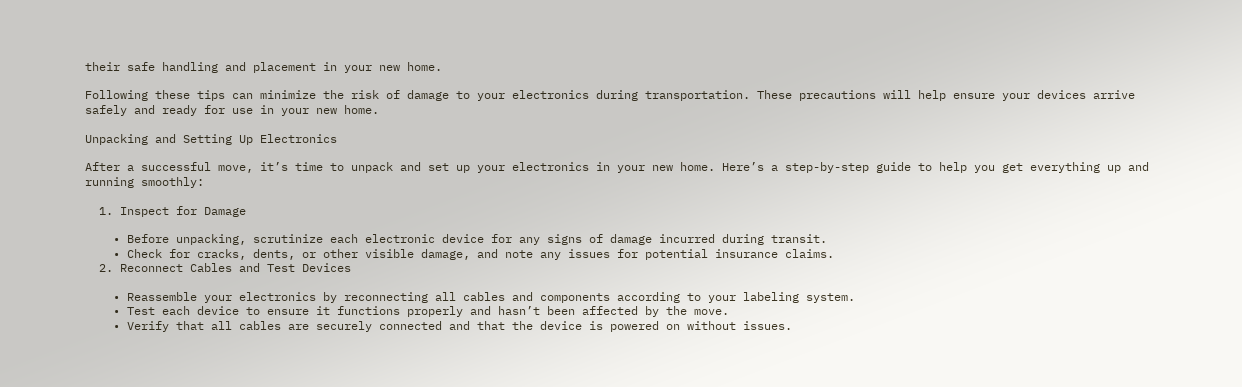their safe handling and placement in your new home.

Following these tips can minimize the risk of damage to your electronics during transportation. These precautions will help ensure your devices arrive safely and ready for use in your new home.

Unpacking and Setting Up Electronics

After a successful move, it’s time to unpack and set up your electronics in your new home. Here’s a step-by-step guide to help you get everything up and running smoothly:

  1. Inspect for Damage

    • Before unpacking, scrutinize each electronic device for any signs of damage incurred during transit.
    • Check for cracks, dents, or other visible damage, and note any issues for potential insurance claims.
  2. Reconnect Cables and Test Devices

    • Reassemble your electronics by reconnecting all cables and components according to your labeling system.
    • Test each device to ensure it functions properly and hasn’t been affected by the move.
    • Verify that all cables are securely connected and that the device is powered on without issues.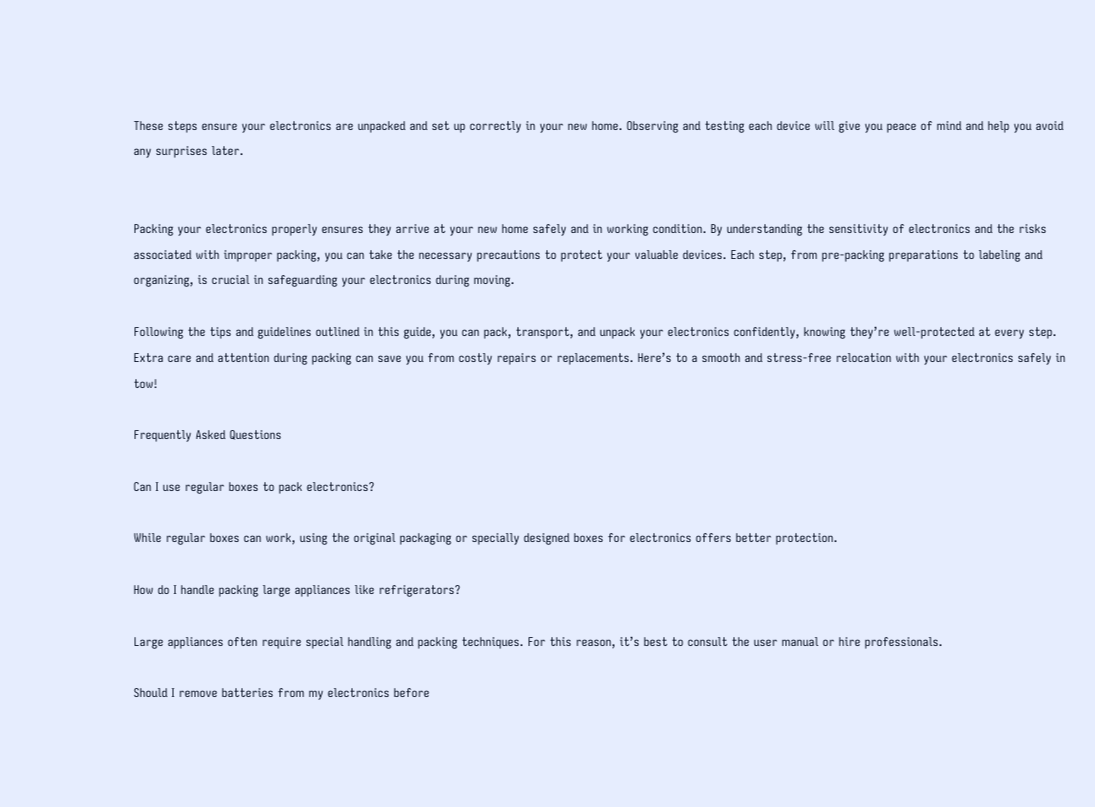These steps ensure your electronics are unpacked and set up correctly in your new home. Observing and testing each device will give you peace of mind and help you avoid any surprises later.


Packing your electronics properly ensures they arrive at your new home safely and in working condition. By understanding the sensitivity of electronics and the risks associated with improper packing, you can take the necessary precautions to protect your valuable devices. Each step, from pre-packing preparations to labeling and organizing, is crucial in safeguarding your electronics during moving.

Following the tips and guidelines outlined in this guide, you can pack, transport, and unpack your electronics confidently, knowing they’re well-protected at every step. Extra care and attention during packing can save you from costly repairs or replacements. Here’s to a smooth and stress-free relocation with your electronics safely in tow!

Frequently Asked Questions

Can I use regular boxes to pack electronics?

While regular boxes can work, using the original packaging or specially designed boxes for electronics offers better protection.

How do I handle packing large appliances like refrigerators?

Large appliances often require special handling and packing techniques. For this reason, it’s best to consult the user manual or hire professionals.

Should I remove batteries from my electronics before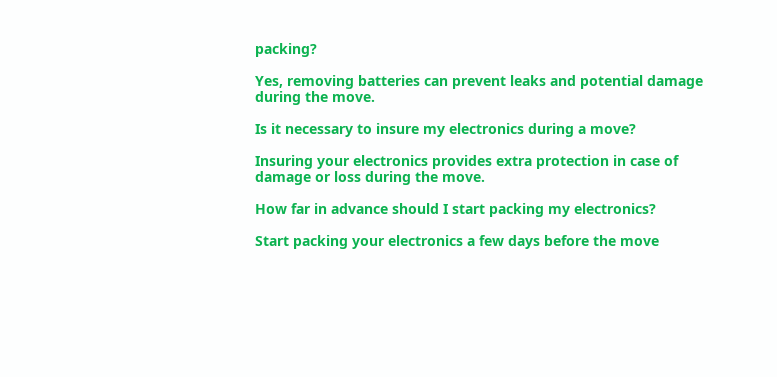packing?

Yes, removing batteries can prevent leaks and potential damage during the move.

Is it necessary to insure my electronics during a move?

Insuring your electronics provides extra protection in case of damage or loss during the move.

How far in advance should I start packing my electronics?

Start packing your electronics a few days before the move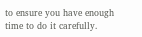to ensure you have enough time to do it carefully.